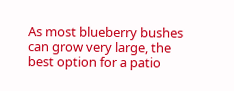As most blueberry bushes can grow very large, the best option for a patio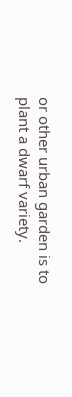or other urban garden is to plant a dwarf variety.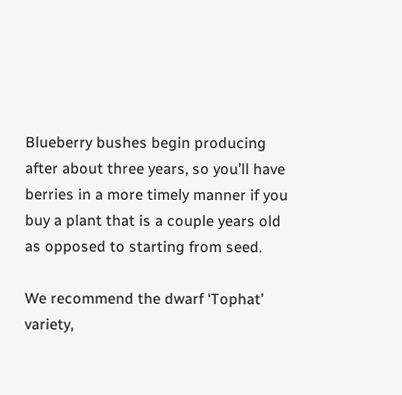Blueberry bushes begin producing after about three years, so you’ll have berries in a more timely manner if you buy a plant that is a couple years old as opposed to starting from seed.

We recommend the dwarf ‘Tophat’ variety,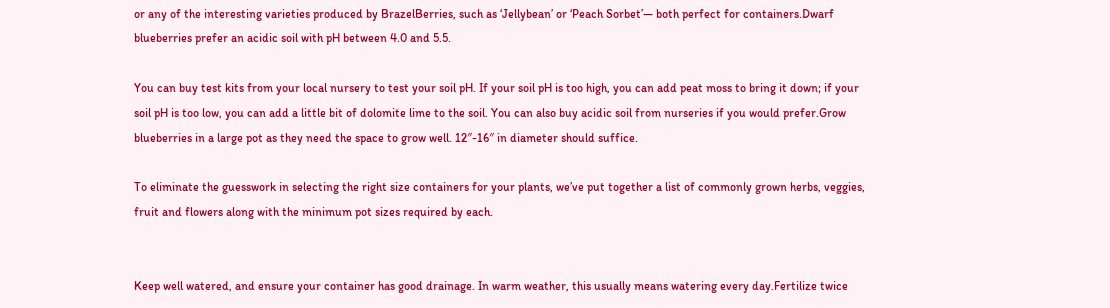or any of the interesting varieties produced by BrazelBerries, such as ‘Jellybean’ or ‘Peach Sorbet’— both perfect for containers.Dwarf blueberries prefer an acidic soil with pH between 4.0 and 5.5.

You can buy test kits from your local nursery to test your soil pH. If your soil pH is too high, you can add peat moss to bring it down; if your soil pH is too low, you can add a little bit of dolomite lime to the soil. You can also buy acidic soil from nurseries if you would prefer.Grow blueberries in a large pot as they need the space to grow well. 12″-16″ in diameter should suffice.

To eliminate the guesswork in selecting the right size containers for your plants, we’ve put together a list of commonly grown herbs, veggies, fruit and flowers along with the minimum pot sizes required by each.


Keep well watered, and ensure your container has good drainage. In warm weather, this usually means watering every day.Fertilize twice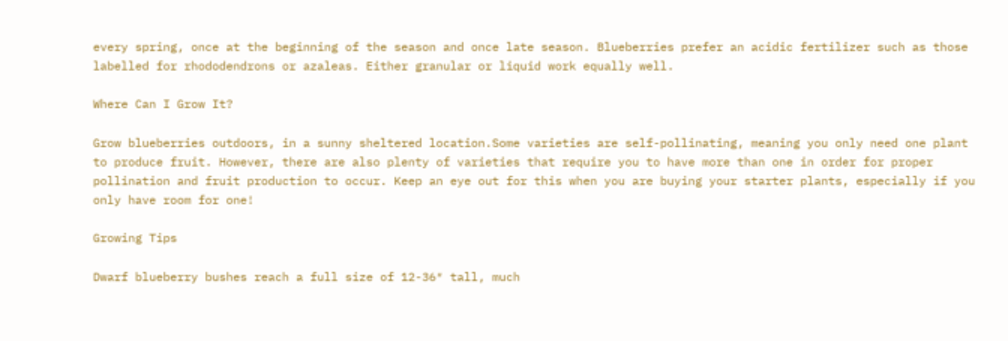every spring, once at the beginning of the season and once late season. Blueberries prefer an acidic fertilizer such as those labelled for rhododendrons or azaleas. Either granular or liquid work equally well.

Where Can I Grow It?

Grow blueberries outdoors, in a sunny sheltered location.Some varieties are self-pollinating, meaning you only need one plant to produce fruit. However, there are also plenty of varieties that require you to have more than one in order for proper pollination and fruit production to occur. Keep an eye out for this when you are buying your starter plants, especially if you only have room for one!

Growing Tips

Dwarf blueberry bushes reach a full size of 12-36″ tall, much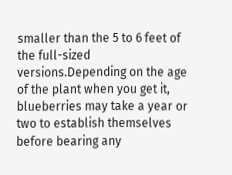smaller than the 5 to 6 feet of the full-sized versions.Depending on the age of the plant when you get it, blueberries may take a year or two to establish themselves before bearing any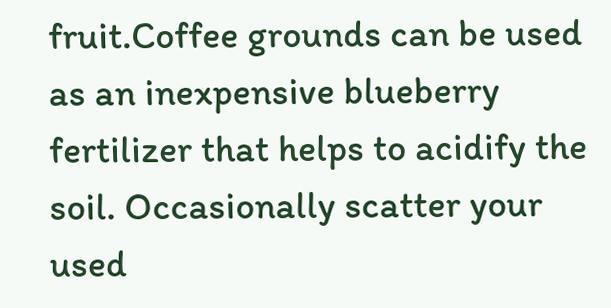fruit.Coffee grounds can be used as an inexpensive blueberry fertilizer that helps to acidify the soil. Occasionally scatter your used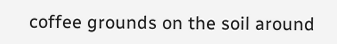coffee grounds on the soil around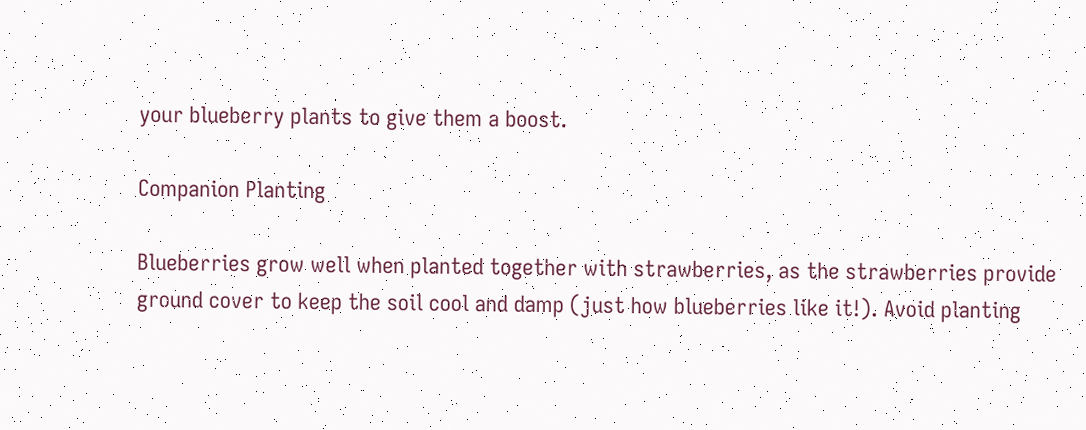your blueberry plants to give them a boost.

Companion Planting

Blueberries grow well when planted together with strawberries, as the strawberries provide ground cover to keep the soil cool and damp (just how blueberries like it!). Avoid planting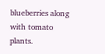blueberries along with tomato plants.